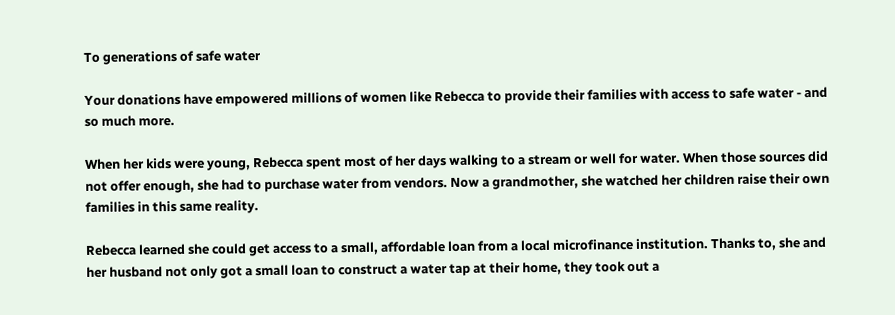To generations of safe water

Your donations have empowered millions of women like Rebecca to provide their families with access to safe water - and so much more.

When her kids were young, Rebecca spent most of her days walking to a stream or well for water. When those sources did not offer enough, she had to purchase water from vendors. Now a grandmother, she watched her children raise their own families in this same reality.

Rebecca learned she could get access to a small, affordable loan from a local microfinance institution. Thanks to, she and her husband not only got a small loan to construct a water tap at their home, they took out a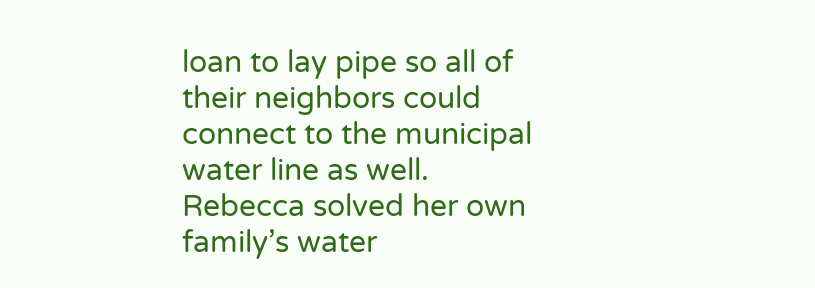loan to lay pipe so all of their neighbors could connect to the municipal water line as well. Rebecca solved her own family’s water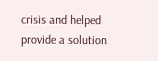crisis and helped provide a solution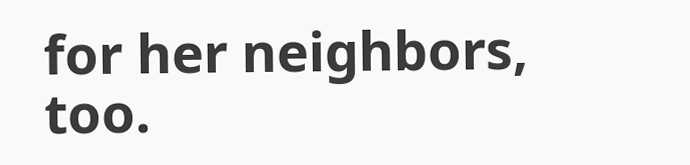for her neighbors, too.